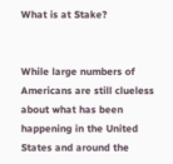What is at Stake?


While large numbers of Americans are still clueless about what has been happening in the United States and around the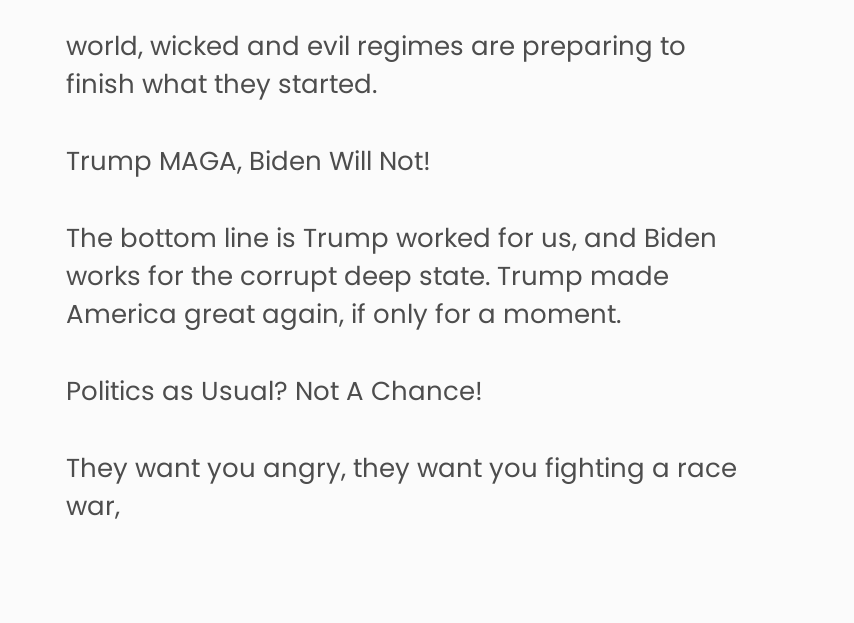world, wicked and evil regimes are preparing to finish what they started.

Trump MAGA, Biden Will Not!

The bottom line is Trump worked for us, and Biden works for the corrupt deep state. Trump made America great again, if only for a moment.

Politics as Usual? Not A Chance!

They want you angry, they want you fighting a race war,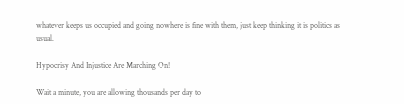whatever keeps us occupied and going nowhere is fine with them, just keep thinking it is politics as usual.

Hypocrisy And Injustice Are Marching On!

Wait a minute, you are allowing thousands per day to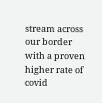stream across our border with a proven higher rate of covid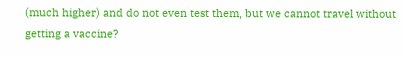(much higher) and do not even test them, but we cannot travel without getting a vaccine?